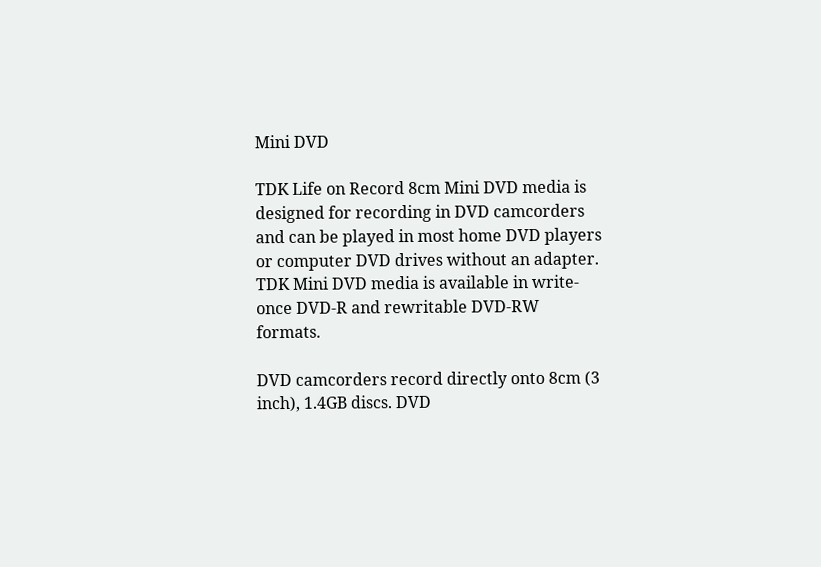Mini DVD

TDK Life on Record 8cm Mini DVD media is designed for recording in DVD camcorders and can be played in most home DVD players or computer DVD drives without an adapter. TDK Mini DVD media is available in write-once DVD-R and rewritable DVD-RW formats.

DVD camcorders record directly onto 8cm (3 inch), 1.4GB discs. DVD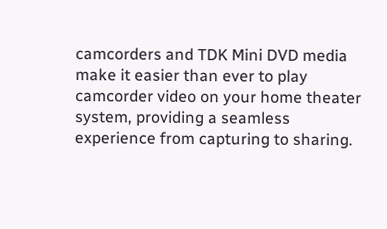camcorders and TDK Mini DVD media make it easier than ever to play camcorder video on your home theater system, providing a seamless experience from capturing to sharing.